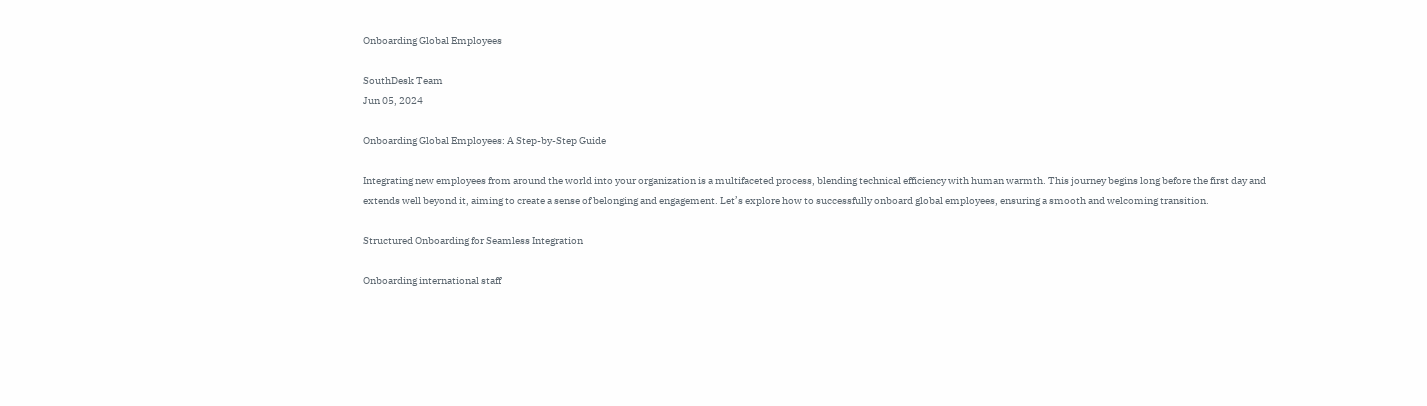Onboarding Global Employees

SouthDesk Team
Jun 05, 2024

Onboarding Global Employees: A Step-by-Step Guide

Integrating new employees from around the world into your organization is a multifaceted process, blending technical efficiency with human warmth. This journey begins long before the first day and extends well beyond it, aiming to create a sense of belonging and engagement. Let’s explore how to successfully onboard global employees, ensuring a smooth and welcoming transition.

Structured Onboarding for Seamless Integration

Onboarding international staff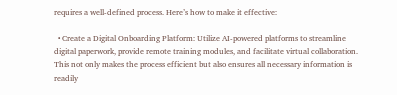requires a well-defined process. Here’s how to make it effective:

  • Create a Digital Onboarding Platform: Utilize AI-powered platforms to streamline digital paperwork, provide remote training modules, and facilitate virtual collaboration. This not only makes the process efficient but also ensures all necessary information is readily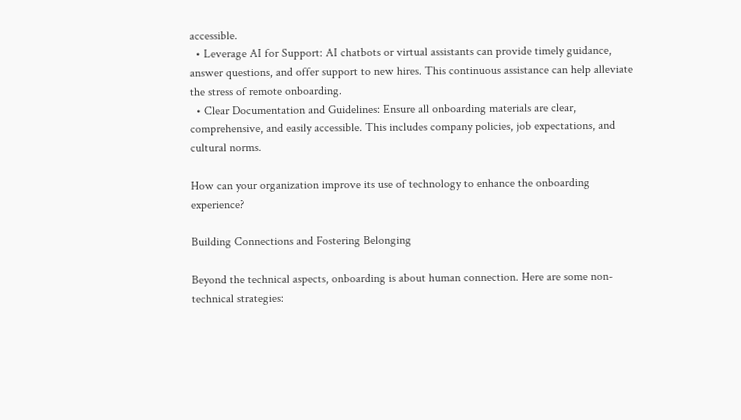accessible.
  • Leverage AI for Support: AI chatbots or virtual assistants can provide timely guidance, answer questions, and offer support to new hires. This continuous assistance can help alleviate the stress of remote onboarding.
  • Clear Documentation and Guidelines: Ensure all onboarding materials are clear, comprehensive, and easily accessible. This includes company policies, job expectations, and cultural norms.

How can your organization improve its use of technology to enhance the onboarding experience?

Building Connections and Fostering Belonging

Beyond the technical aspects, onboarding is about human connection. Here are some non-technical strategies: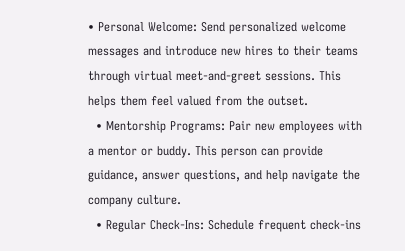• Personal Welcome: Send personalized welcome messages and introduce new hires to their teams through virtual meet-and-greet sessions. This helps them feel valued from the outset.
  • Mentorship Programs: Pair new employees with a mentor or buddy. This person can provide guidance, answer questions, and help navigate the company culture.
  • Regular Check-Ins: Schedule frequent check-ins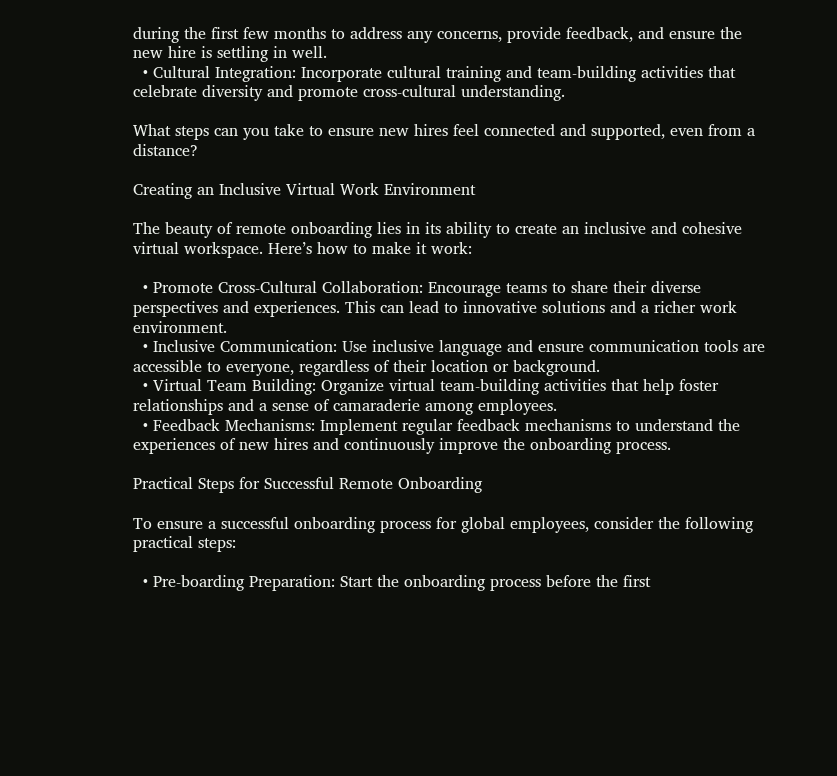during the first few months to address any concerns, provide feedback, and ensure the new hire is settling in well.
  • Cultural Integration: Incorporate cultural training and team-building activities that celebrate diversity and promote cross-cultural understanding.

What steps can you take to ensure new hires feel connected and supported, even from a distance?

Creating an Inclusive Virtual Work Environment

The beauty of remote onboarding lies in its ability to create an inclusive and cohesive virtual workspace. Here’s how to make it work:

  • Promote Cross-Cultural Collaboration: Encourage teams to share their diverse perspectives and experiences. This can lead to innovative solutions and a richer work environment.
  • Inclusive Communication: Use inclusive language and ensure communication tools are accessible to everyone, regardless of their location or background.
  • Virtual Team Building: Organize virtual team-building activities that help foster relationships and a sense of camaraderie among employees.
  • Feedback Mechanisms: Implement regular feedback mechanisms to understand the experiences of new hires and continuously improve the onboarding process.

Practical Steps for Successful Remote Onboarding

To ensure a successful onboarding process for global employees, consider the following practical steps:

  • Pre-boarding Preparation: Start the onboarding process before the first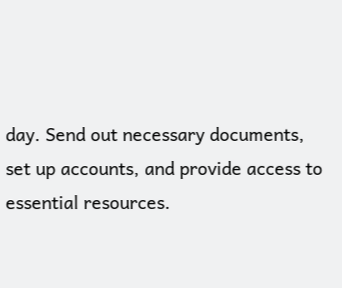day. Send out necessary documents, set up accounts, and provide access to essential resources.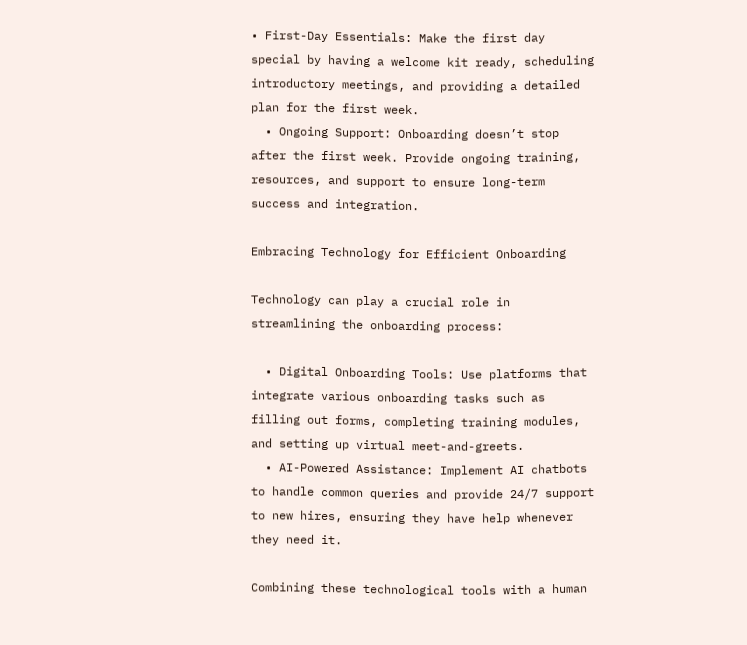• First-Day Essentials: Make the first day special by having a welcome kit ready, scheduling introductory meetings, and providing a detailed plan for the first week.
  • Ongoing Support: Onboarding doesn’t stop after the first week. Provide ongoing training, resources, and support to ensure long-term success and integration.

Embracing Technology for Efficient Onboarding

Technology can play a crucial role in streamlining the onboarding process:

  • Digital Onboarding Tools: Use platforms that integrate various onboarding tasks such as filling out forms, completing training modules, and setting up virtual meet-and-greets.
  • AI-Powered Assistance: Implement AI chatbots to handle common queries and provide 24/7 support to new hires, ensuring they have help whenever they need it.

Combining these technological tools with a human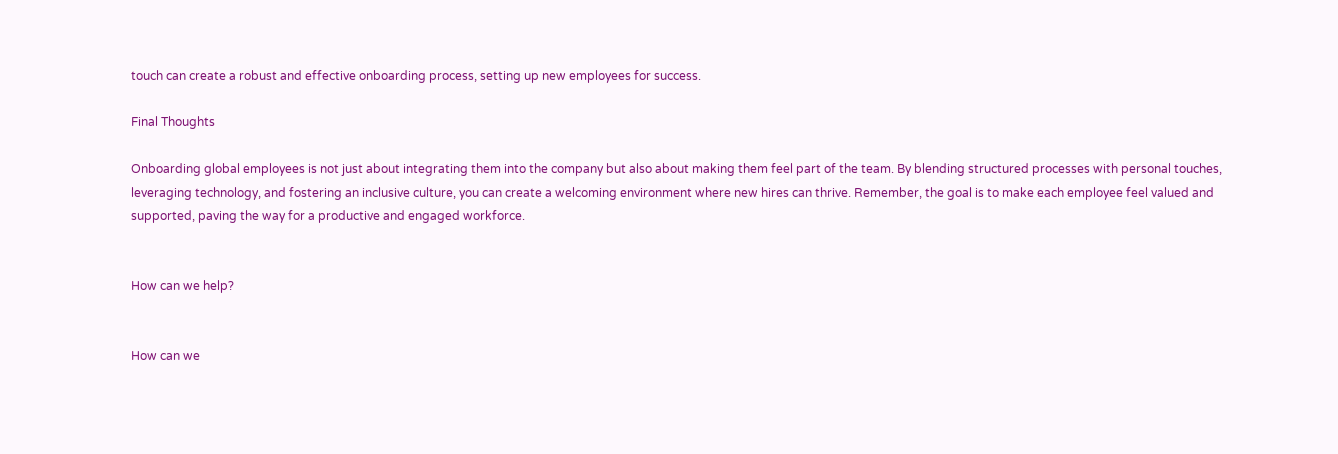touch can create a robust and effective onboarding process, setting up new employees for success.

Final Thoughts

Onboarding global employees is not just about integrating them into the company but also about making them feel part of the team. By blending structured processes with personal touches, leveraging technology, and fostering an inclusive culture, you can create a welcoming environment where new hires can thrive. Remember, the goal is to make each employee feel valued and supported, paving the way for a productive and engaged workforce.


How can we help?


How can we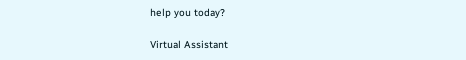help you today?

Virtual Assistant